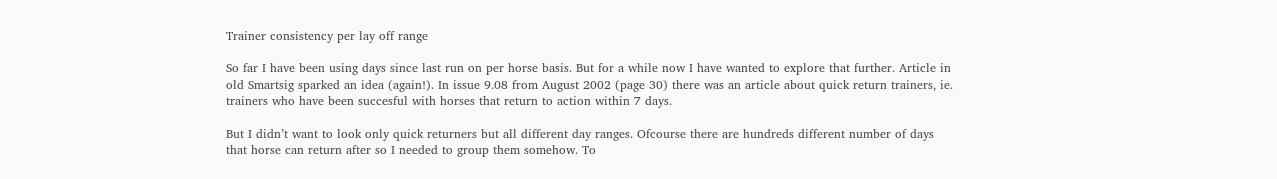Trainer consistency per lay off range

So far I have been using days since last run on per horse basis. But for a while now I have wanted to explore that further. Article in old Smartsig sparked an idea (again!). In issue 9.08 from August 2002 (page 30) there was an article about quick return trainers, ie. trainers who have been succesful with horses that return to action within 7 days.

But I didn’t want to look only quick returners but all different day ranges. Ofcourse there are hundreds different number of days that horse can return after so I needed to group them somehow. To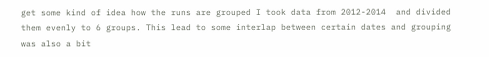get some kind of idea how the runs are grouped I took data from 2012-2014  and divided them evenly to 6 groups. This lead to some interlap between certain dates and grouping was also a bit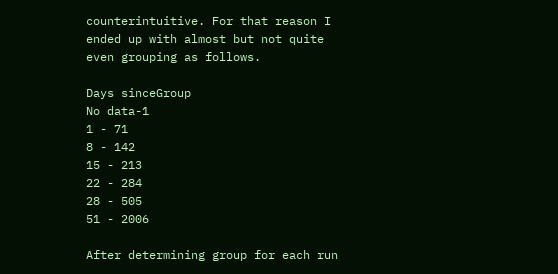counterintuitive. For that reason I ended up with almost but not quite even grouping as follows.

Days sinceGroup
No data-1
1 - 71
8 - 142
15 - 213
22 - 284
28 - 505
51 - 2006

After determining group for each run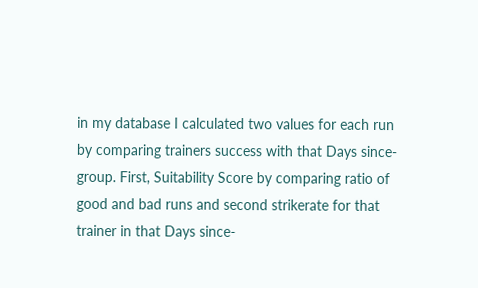in my database I calculated two values for each run by comparing trainers success with that Days since-group. First, Suitability Score by comparing ratio of good and bad runs and second strikerate for that trainer in that Days since-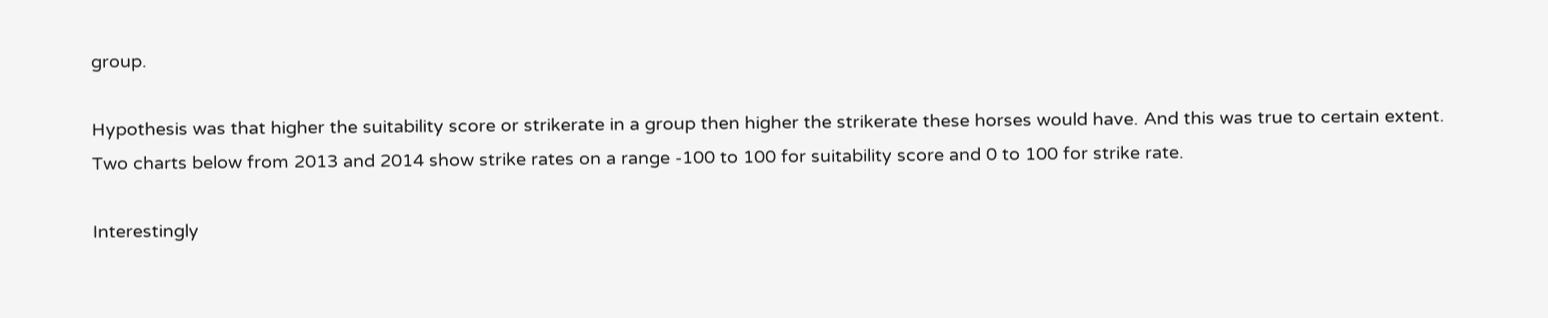group.

Hypothesis was that higher the suitability score or strikerate in a group then higher the strikerate these horses would have. And this was true to certain extent. Two charts below from 2013 and 2014 show strike rates on a range -100 to 100 for suitability score and 0 to 100 for strike rate.

Interestingly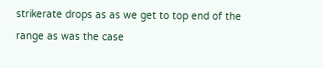strikerate drops as as we get to top end of the range as was the case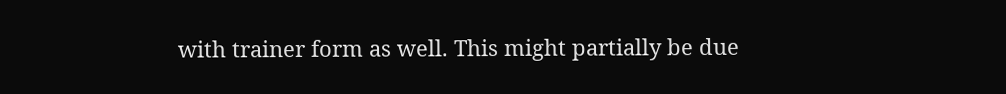with trainer form as well. This might partially be due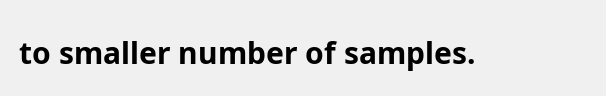to smaller number of samples.